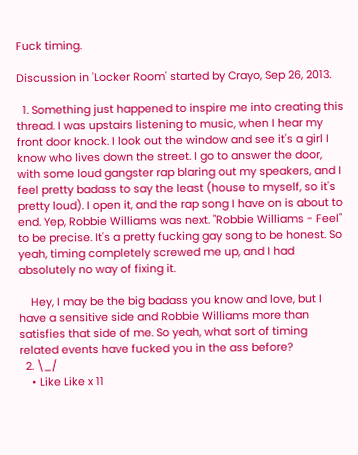Fuck timing.

Discussion in 'Locker Room' started by Crayo, Sep 26, 2013.

  1. Something just happened to inspire me into creating this thread. I was upstairs listening to music, when I hear my front door knock. I look out the window and see it's a girl I know who lives down the street. I go to answer the door, with some loud gangster rap blaring out my speakers, and I feel pretty badass to say the least (house to myself, so it's pretty loud). I open it, and the rap song I have on is about to end. Yep, Robbie Williams was next. "Robbie Williams - Feel" to be precise. It's a pretty fucking gay song to be honest. So yeah, timing completely screwed me up, and I had absolutely no way of fixing it.

    Hey, I may be the big badass you know and love, but I have a sensitive side and Robbie Williams more than satisfies that side of me. So yeah, what sort of timing related events have fucked you in the ass before?
  2. \_/
    • Like Like x 11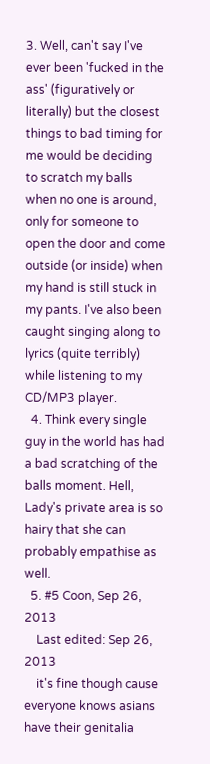3. Well, can't say I've ever been 'fucked in the ass' (figuratively or literally) but the closest things to bad timing for me would be deciding to scratch my balls when no one is around, only for someone to open the door and come outside (or inside) when my hand is still stuck in my pants. I've also been caught singing along to lyrics (quite terribly) while listening to my CD/MP3 player.
  4. Think every single guy in the world has had a bad scratching of the balls moment. Hell, Lady's private area is so hairy that she can probably empathise as well.
  5. #5 Coon, Sep 26, 2013
    Last edited: Sep 26, 2013
    it's fine though cause everyone knows asians have their genitalia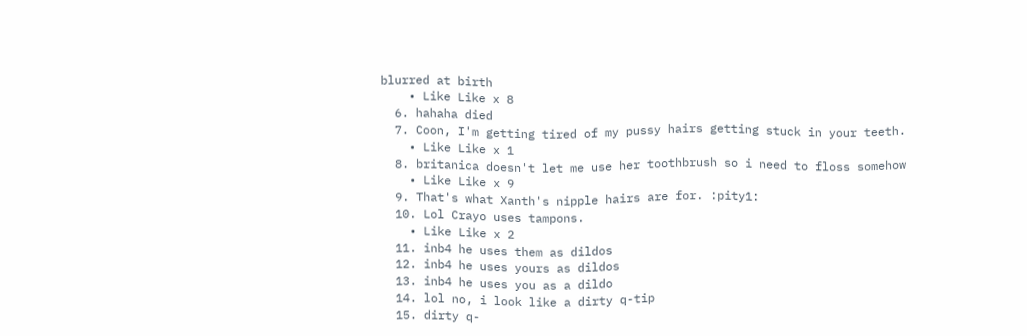blurred at birth
    • Like Like x 8
  6. hahaha died
  7. Coon, I'm getting tired of my pussy hairs getting stuck in your teeth.
    • Like Like x 1
  8. britanica doesn't let me use her toothbrush so i need to floss somehow
    • Like Like x 9
  9. That's what Xanth's nipple hairs are for. :pity1:
  10. Lol Crayo uses tampons.
    • Like Like x 2
  11. inb4 he uses them as dildos
  12. inb4 he uses yours as dildos
  13. inb4 he uses you as a dildo
  14. lol no, i look like a dirty q-tip
  15. dirty q-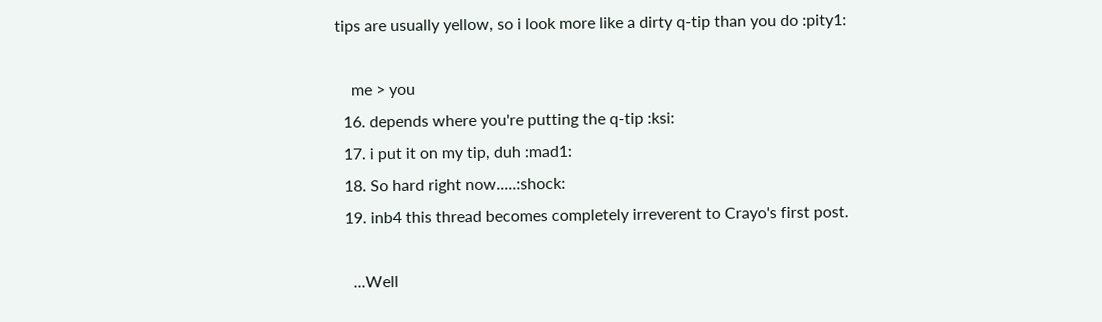tips are usually yellow, so i look more like a dirty q-tip than you do :pity1:

    me > you
  16. depends where you're putting the q-tip :ksi:
  17. i put it on my tip, duh :mad1:
  18. So hard right now.....:shock:
  19. inb4 this thread becomes completely irreverent to Crayo's first post.

    ...Well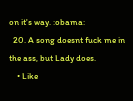on it's way. :obama:
  20. A song doesnt fuck me in the ass, but Lady does.
    • Like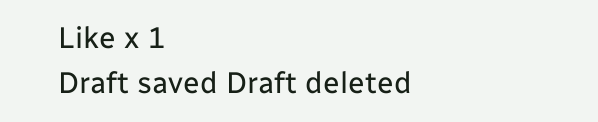Like x 1
Draft saved Draft deleted